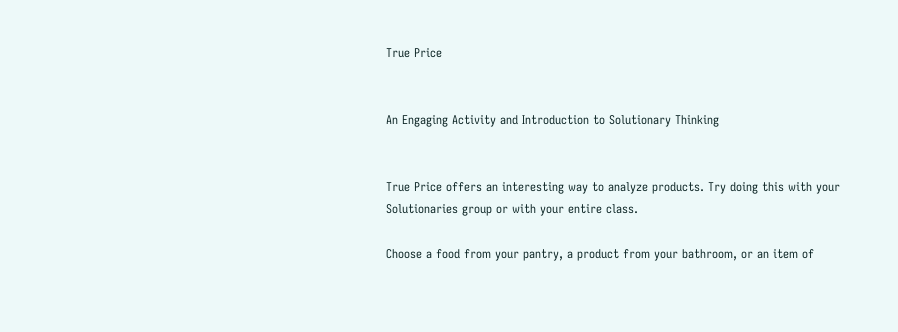True Price


An Engaging Activity and Introduction to Solutionary Thinking


True Price offers an interesting way to analyze products. Try doing this with your Solutionaries group or with your entire class.

Choose a food from your pantry, a product from your bathroom, or an item of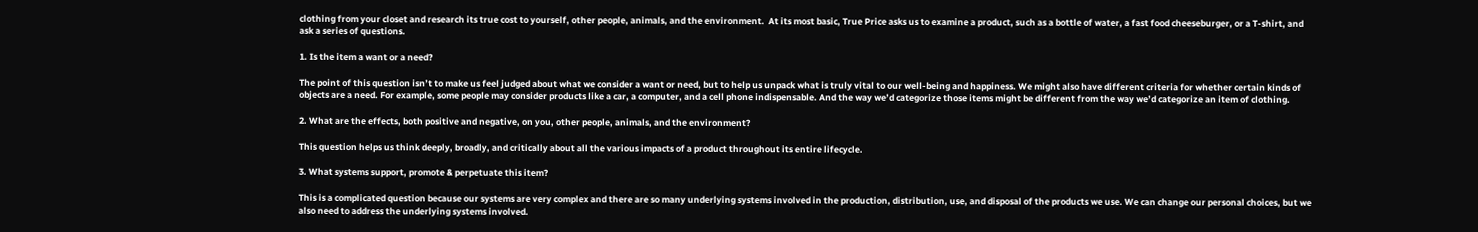clothing from your closet and research its true cost to yourself, other people, animals, and the environment.  At its most basic, True Price asks us to examine a product, such as a bottle of water, a fast food cheeseburger, or a T-shirt, and ask a series of questions.

1. Is the item a want or a need?

The point of this question isn’t to make us feel judged about what we consider a want or need, but to help us unpack what is truly vital to our well-being and happiness. We might also have different criteria for whether certain kinds of objects are a need. For example, some people may consider products like a car, a computer, and a cell phone indispensable. And the way we’d categorize those items might be different from the way we’d categorize an item of clothing.

2. What are the effects, both positive and negative, on you, other people, animals, and the environment?

This question helps us think deeply, broadly, and critically about all the various impacts of a product throughout its entire lifecycle.

3. What systems support, promote & perpetuate this item?

This is a complicated question because our systems are very complex and there are so many underlying systems involved in the production, distribution, use, and disposal of the products we use. We can change our personal choices, but we also need to address the underlying systems involved.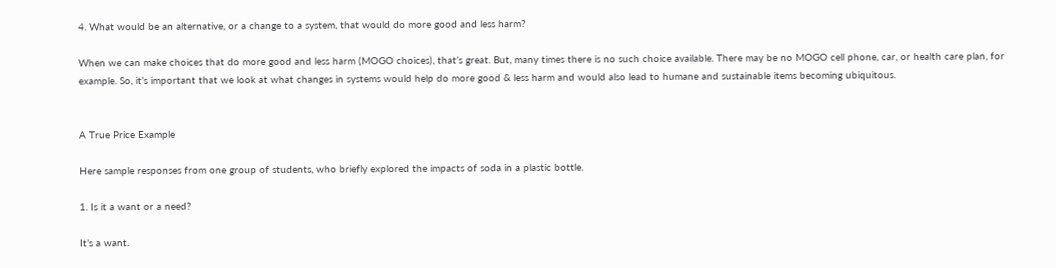4. What would be an alternative, or a change to a system, that would do more good and less harm?

When we can make choices that do more good and less harm (MOGO choices), that’s great. But, many times there is no such choice available. There may be no MOGO cell phone, car, or health care plan, for example. So, it’s important that we look at what changes in systems would help do more good & less harm and would also lead to humane and sustainable items becoming ubiquitous.


A True Price Example

Here sample responses from one group of students, who briefly explored the impacts of soda in a plastic bottle.

1. Is it a want or a need?

It’s a want.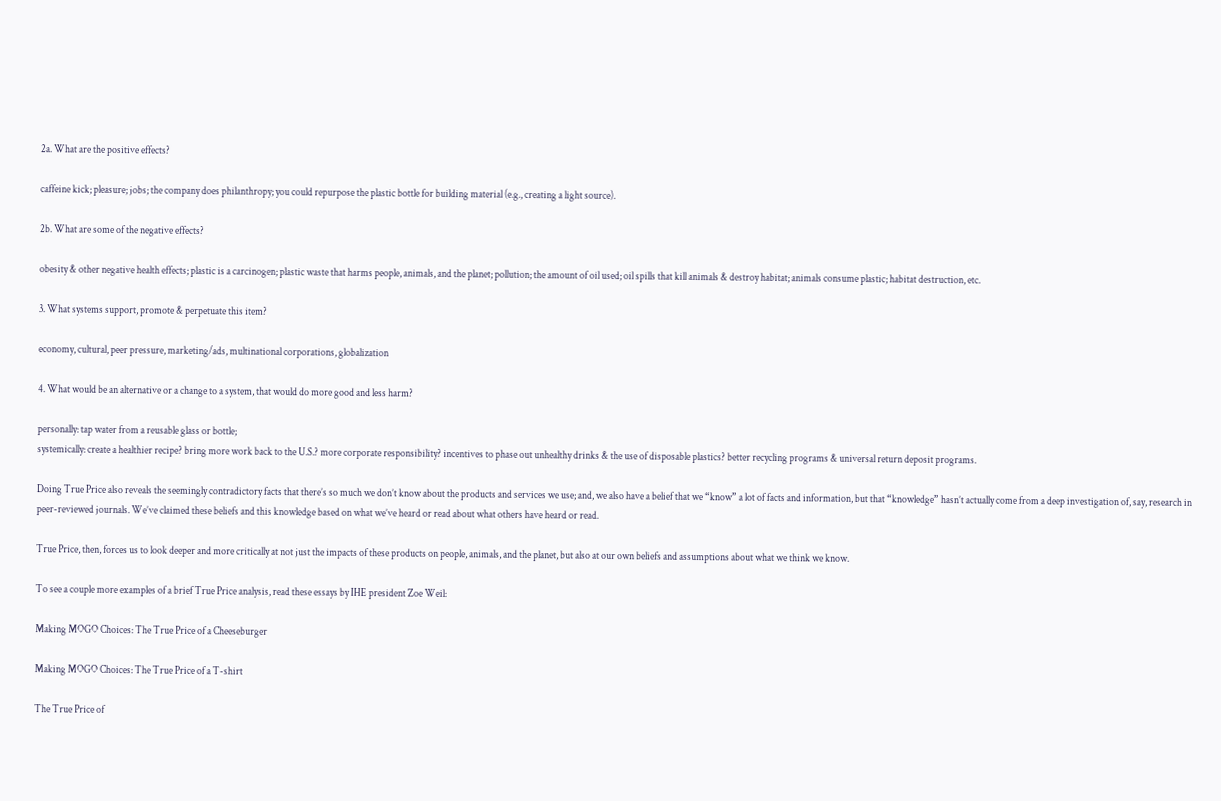2a. What are the positive effects?

caffeine kick; pleasure; jobs; the company does philanthropy; you could repurpose the plastic bottle for building material (e.g., creating a light source).

2b. What are some of the negative effects?

obesity & other negative health effects; plastic is a carcinogen; plastic waste that harms people, animals, and the planet; pollution; the amount of oil used; oil spills that kill animals & destroy habitat; animals consume plastic; habitat destruction, etc.

3. What systems support, promote & perpetuate this item?

economy, cultural, peer pressure, marketing/ads, multinational corporations, globalization

4. What would be an alternative or a change to a system, that would do more good and less harm?

personally: tap water from a reusable glass or bottle;
systemically: create a healthier recipe? bring more work back to the U.S.? more corporate responsibility? incentives to phase out unhealthy drinks & the use of disposable plastics? better recycling programs & universal return deposit programs.

Doing True Price also reveals the seemingly contradictory facts that there’s so much we don’t know about the products and services we use; and, we also have a belief that we “know” a lot of facts and information, but that “knowledge” hasn’t actually come from a deep investigation of, say, research in peer-reviewed journals. We’ve claimed these beliefs and this knowledge based on what we’ve heard or read about what others have heard or read.

True Price, then, forces us to look deeper and more critically at not just the impacts of these products on people, animals, and the planet, but also at our own beliefs and assumptions about what we think we know.

To see a couple more examples of a brief True Price analysis, read these essays by IHE president Zoe Weil:

Making MOGO Choices: The True Price of a Cheeseburger

Making MOGO Choices: The True Price of a T-shirt

The True Price of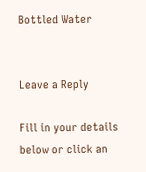Bottled Water


Leave a Reply

Fill in your details below or click an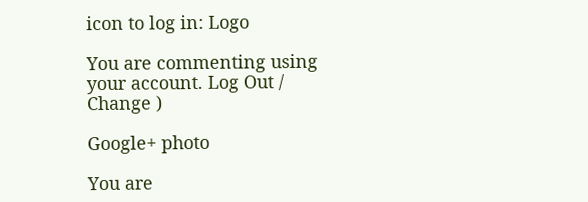icon to log in: Logo

You are commenting using your account. Log Out /  Change )

Google+ photo

You are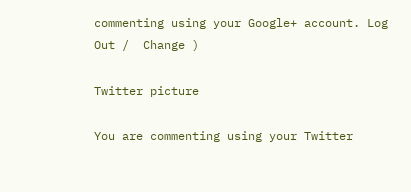commenting using your Google+ account. Log Out /  Change )

Twitter picture

You are commenting using your Twitter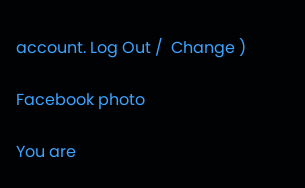account. Log Out /  Change )

Facebook photo

You are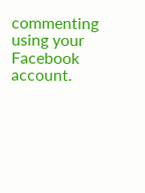commenting using your Facebook account.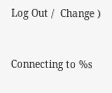Log Out /  Change )


Connecting to %s